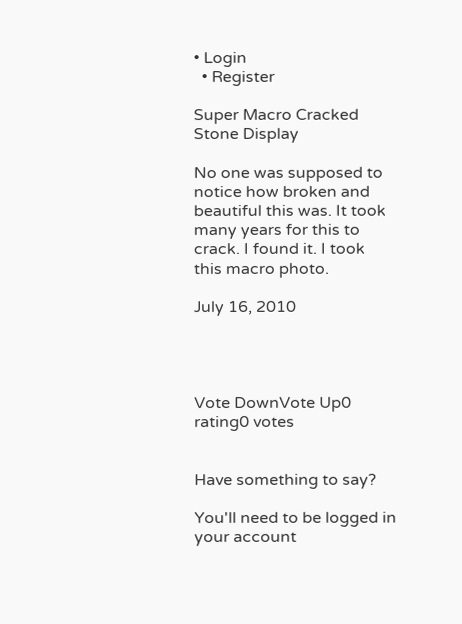• Login
  • Register

Super Macro Cracked Stone Display

No one was supposed to notice how broken and beautiful this was. It took many years for this to crack. I found it. I took this macro photo.

July 16, 2010




Vote DownVote Up0 rating0 votes


Have something to say?

You'll need to be logged in your account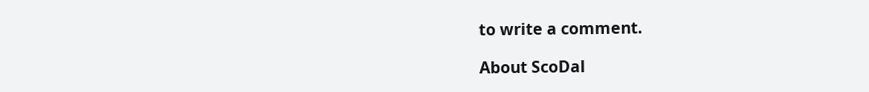to write a comment.

About ScoDal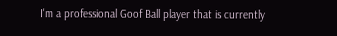I'm a professional Goof Ball player that is currently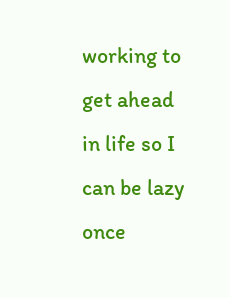working to get ahead in life so I can be lazy once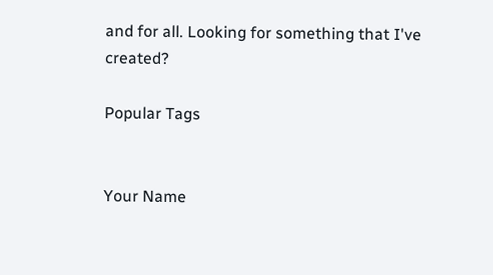and for all. Looking for something that I've created?

Popular Tags


Your Name